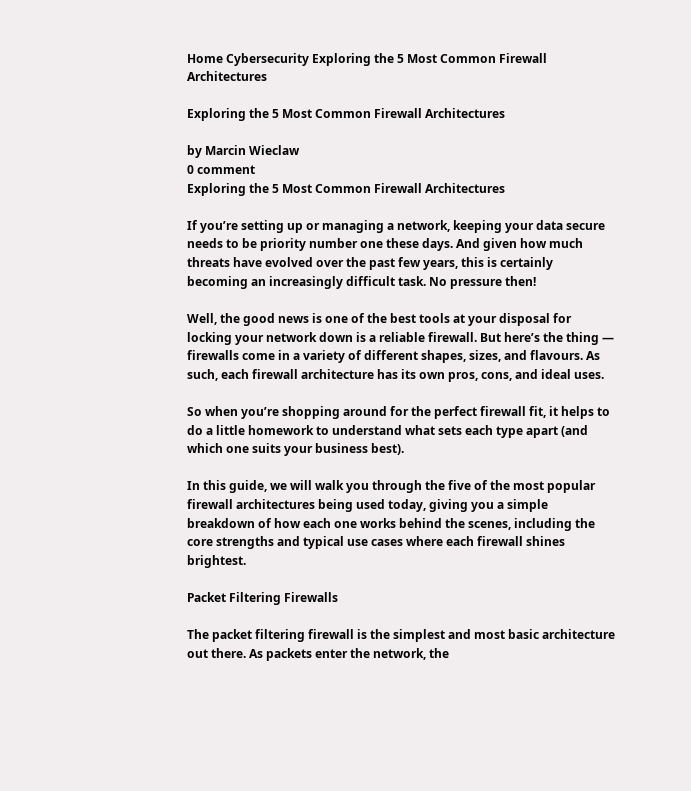Home Cybersecurity Exploring the 5 Most Common Firewall Architectures

Exploring the 5 Most Common Firewall Architectures

by Marcin Wieclaw
0 comment
Exploring the 5 Most Common Firewall Architectures

If you’re setting up or managing a network, keeping your data secure needs to be priority number one these days. And given how much threats have evolved over the past few years, this is certainly becoming an increasingly difficult task. No pressure then!

Well, the good news is one of the best tools at your disposal for locking your network down is a reliable firewall. But here’s the thing — firewalls come in a variety of different shapes, sizes, and flavours. As such, each firewall architecture has its own pros, cons, and ideal uses.

So when you’re shopping around for the perfect firewall fit, it helps to do a little homework to understand what sets each type apart (and which one suits your business best).

In this guide, we will walk you through the five of the most popular firewall architectures being used today, giving you a simple breakdown of how each one works behind the scenes, including the core strengths and typical use cases where each firewall shines brightest.

Packet Filtering Firewalls

The packet filtering firewall is the simplest and most basic architecture out there. As packets enter the network, the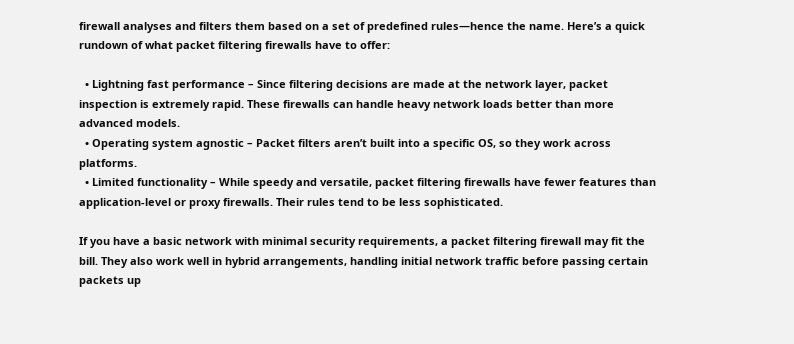firewall analyses and filters them based on a set of predefined rules—hence the name. Here’s a quick rundown of what packet filtering firewalls have to offer:

  • Lightning fast performance – Since filtering decisions are made at the network layer, packet inspection is extremely rapid. These firewalls can handle heavy network loads better than more advanced models.
  • Operating system agnostic – Packet filters aren’t built into a specific OS, so they work across platforms.
  • Limited functionality – While speedy and versatile, packet filtering firewalls have fewer features than application-level or proxy firewalls. Their rules tend to be less sophisticated.

If you have a basic network with minimal security requirements, a packet filtering firewall may fit the bill. They also work well in hybrid arrangements, handling initial network traffic before passing certain packets up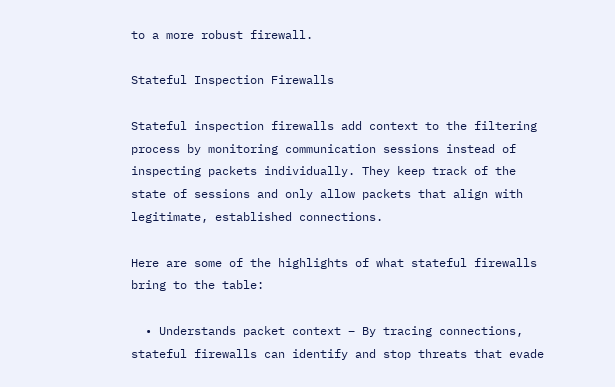to a more robust firewall.

Stateful Inspection Firewalls

Stateful inspection firewalls add context to the filtering process by monitoring communication sessions instead of inspecting packets individually. They keep track of the state of sessions and only allow packets that align with legitimate, established connections.

Here are some of the highlights of what stateful firewalls bring to the table:

  • Understands packet context – By tracing connections, stateful firewalls can identify and stop threats that evade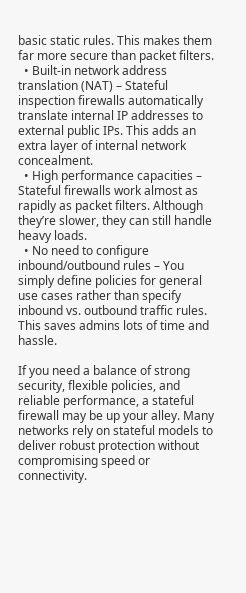basic static rules. This makes them far more secure than packet filters.
  • Built-in network address translation (NAT) – Stateful inspection firewalls automatically translate internal IP addresses to external public IPs. This adds an extra layer of internal network concealment.
  • High performance capacities – Stateful firewalls work almost as rapidly as packet filters. Although they’re slower, they can still handle heavy loads.
  • No need to configure inbound/outbound rules – You simply define policies for general use cases rather than specify inbound vs. outbound traffic rules. This saves admins lots of time and hassle.

If you need a balance of strong security, flexible policies, and reliable performance, a stateful firewall may be up your alley. Many networks rely on stateful models to deliver robust protection without compromising speed or connectivity.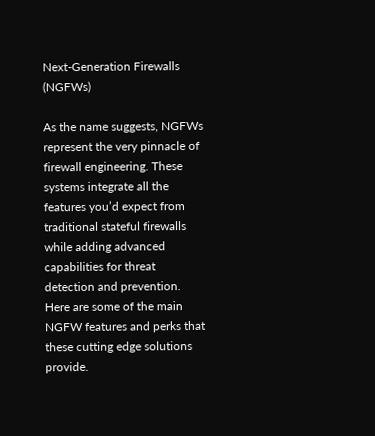Next-Generation Firewalls (NGFWs)

As the name suggests, NGFWs represent the very pinnacle of firewall engineering. These systems integrate all the features you’d expect from traditional stateful firewalls while adding advanced capabilities for threat detection and prevention. Here are some of the main NGFW features and perks that these cutting edge solutions provide.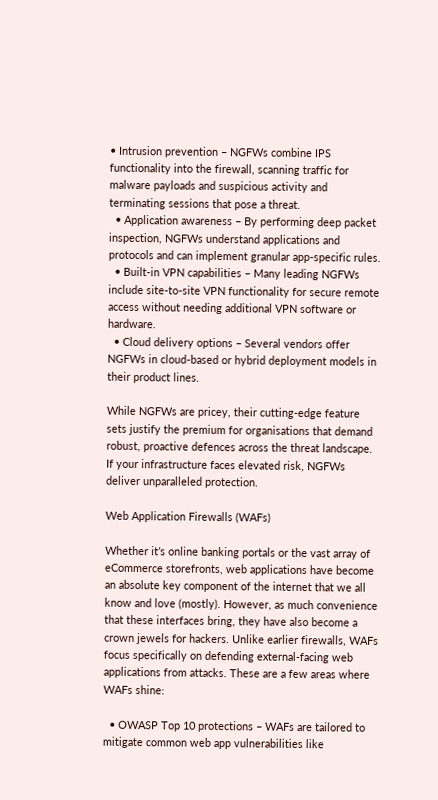• Intrusion prevention – NGFWs combine IPS functionality into the firewall, scanning traffic for malware payloads and suspicious activity and terminating sessions that pose a threat.
  • Application awareness – By performing deep packet inspection, NGFWs understand applications and protocols and can implement granular app-specific rules.
  • Built-in VPN capabilities – Many leading NGFWs include site-to-site VPN functionality for secure remote access without needing additional VPN software or hardware.
  • Cloud delivery options – Several vendors offer NGFWs in cloud-based or hybrid deployment models in their product lines.

While NGFWs are pricey, their cutting-edge feature sets justify the premium for organisations that demand robust, proactive defences across the threat landscape. If your infrastructure faces elevated risk, NGFWs deliver unparalleled protection.

Web Application Firewalls (WAFs)

Whether it’s online banking portals or the vast array of eCommerce storefronts, web applications have become an absolute key component of the internet that we all know and love (mostly). However, as much convenience that these interfaces bring, they have also become a crown jewels for hackers. Unlike earlier firewalls, WAFs focus specifically on defending external-facing web applications from attacks. These are a few areas where WAFs shine:

  • OWASP Top 10 protections – WAFs are tailored to mitigate common web app vulnerabilities like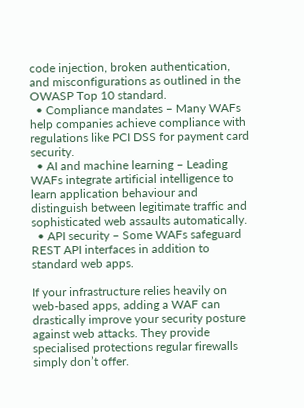code injection, broken authentication, and misconfigurations as outlined in the OWASP Top 10 standard.
  • Compliance mandates – Many WAFs help companies achieve compliance with regulations like PCI DSS for payment card security.
  • AI and machine learning – Leading WAFs integrate artificial intelligence to learn application behaviour and distinguish between legitimate traffic and sophisticated web assaults automatically.
  • API security – Some WAFs safeguard REST API interfaces in addition to standard web apps.

If your infrastructure relies heavily on web-based apps, adding a WAF can drastically improve your security posture against web attacks. They provide specialised protections regular firewalls simply don’t offer.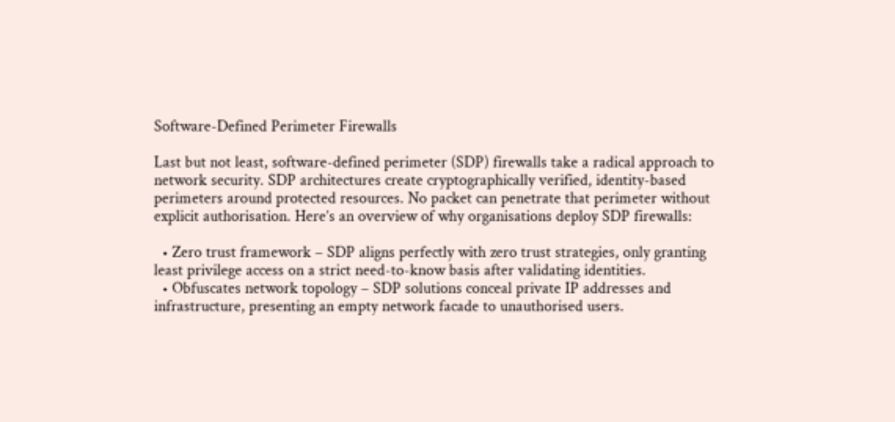Software-Defined Perimeter Firewalls

Last but not least, software-defined perimeter (SDP) firewalls take a radical approach to network security. SDP architectures create cryptographically verified, identity-based perimeters around protected resources. No packet can penetrate that perimeter without explicit authorisation. Here’s an overview of why organisations deploy SDP firewalls:

  • Zero trust framework – SDP aligns perfectly with zero trust strategies, only granting least privilege access on a strict need-to-know basis after validating identities.
  • Obfuscates network topology – SDP solutions conceal private IP addresses and infrastructure, presenting an empty network facade to unauthorised users.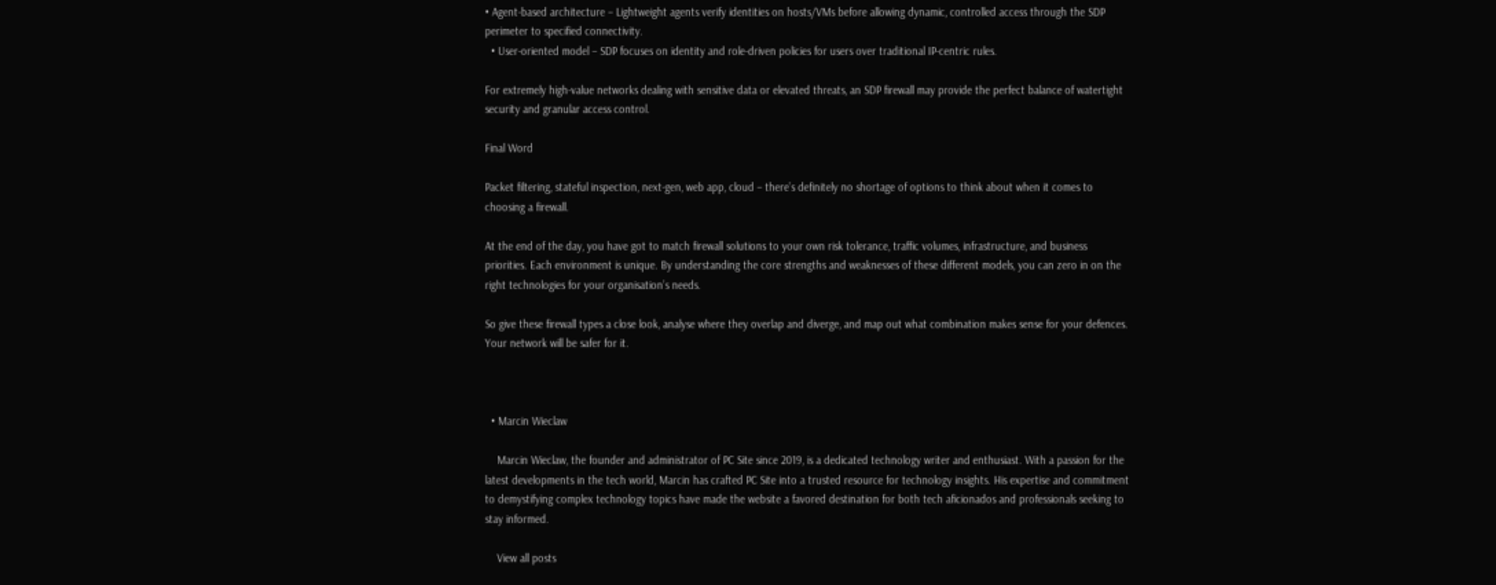• Agent-based architecture – Lightweight agents verify identities on hosts/VMs before allowing dynamic, controlled access through the SDP perimeter to specified connectivity.
  • User-oriented model – SDP focuses on identity and role-driven policies for users over traditional IP-centric rules.

For extremely high-value networks dealing with sensitive data or elevated threats, an SDP firewall may provide the perfect balance of watertight security and granular access control.

Final Word

Packet filtering, stateful inspection, next-gen, web app, cloud – there’s definitely no shortage of options to think about when it comes to choosing a firewall.

At the end of the day, you have got to match firewall solutions to your own risk tolerance, traffic volumes, infrastructure, and business priorities. Each environment is unique. By understanding the core strengths and weaknesses of these different models, you can zero in on the right technologies for your organisation’s needs.

So give these firewall types a close look, analyse where they overlap and diverge, and map out what combination makes sense for your defences. Your network will be safer for it.



  • Marcin Wieclaw

    Marcin Wieclaw, the founder and administrator of PC Site since 2019, is a dedicated technology writer and enthusiast. With a passion for the latest developments in the tech world, Marcin has crafted PC Site into a trusted resource for technology insights. His expertise and commitment to demystifying complex technology topics have made the website a favored destination for both tech aficionados and professionals seeking to stay informed.

    View all posts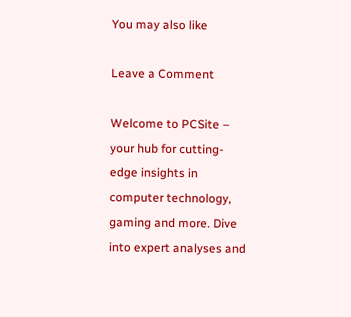You may also like

Leave a Comment

Welcome to PCSite – your hub for cutting-edge insights in computer technology, gaming and more. Dive into expert analyses and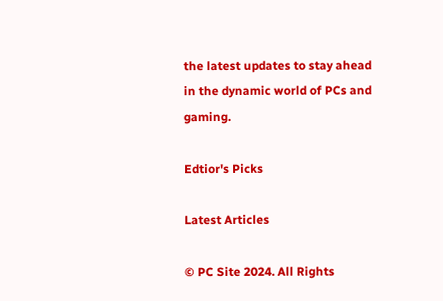the latest updates to stay ahead in the dynamic world of PCs and gaming.

Edtior's Picks

Latest Articles

© PC Site 2024. All Rights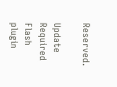Reserved.

Update Required Flash plugin